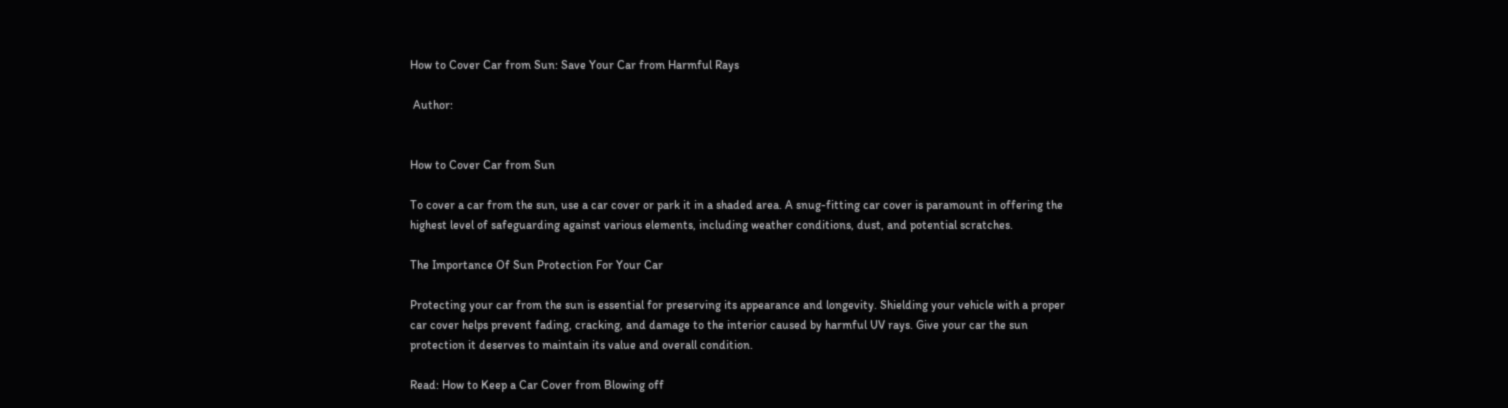How to Cover Car from Sun: Save Your Car from Harmful Rays

 Author:


How to Cover Car from Sun

To cover a car from the sun, use a car cover or park it in a shaded area. A snug-fitting car cover is paramount in offering the highest level of safeguarding against various elements, including weather conditions, dust, and potential scratches.

The Importance Of Sun Protection For Your Car

Protecting your car from the sun is essential for preserving its appearance and longevity. Shielding your vehicle with a proper car cover helps prevent fading, cracking, and damage to the interior caused by harmful UV rays. Give your car the sun protection it deserves to maintain its value and overall condition.

Read: How to Keep a Car Cover from Blowing off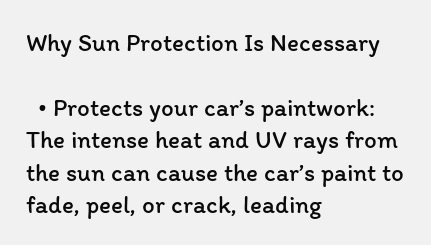Why Sun Protection Is Necessary

  • Protects your car’s paintwork: The intense heat and UV rays from the sun can cause the car’s paint to fade, peel, or crack, leading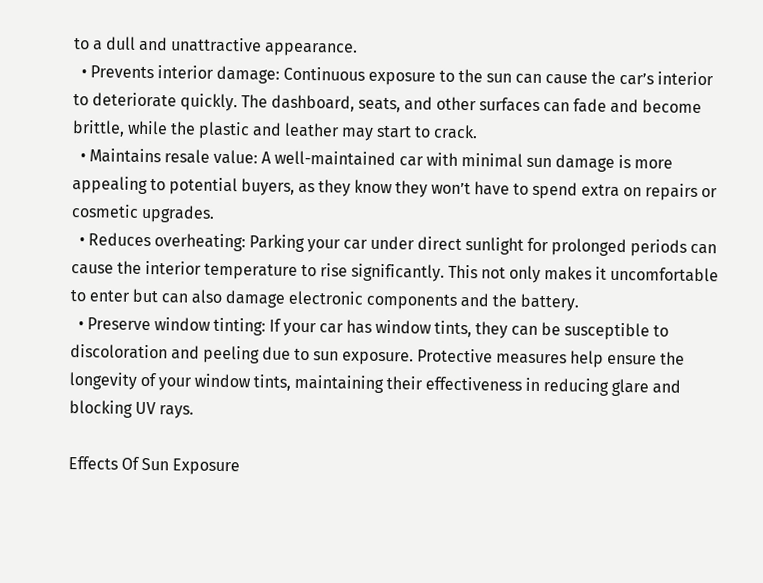to a dull and unattractive appearance.
  • Prevents interior damage: Continuous exposure to the sun can cause the car’s interior to deteriorate quickly. The dashboard, seats, and other surfaces can fade and become brittle, while the plastic and leather may start to crack.
  • Maintains resale value: A well-maintained car with minimal sun damage is more appealing to potential buyers, as they know they won’t have to spend extra on repairs or cosmetic upgrades.
  • Reduces overheating: Parking your car under direct sunlight for prolonged periods can cause the interior temperature to rise significantly. This not only makes it uncomfortable to enter but can also damage electronic components and the battery.
  • Preserve window tinting: If your car has window tints, they can be susceptible to discoloration and peeling due to sun exposure. Protective measures help ensure the longevity of your window tints, maintaining their effectiveness in reducing glare and blocking UV rays.

Effects Of Sun Exposure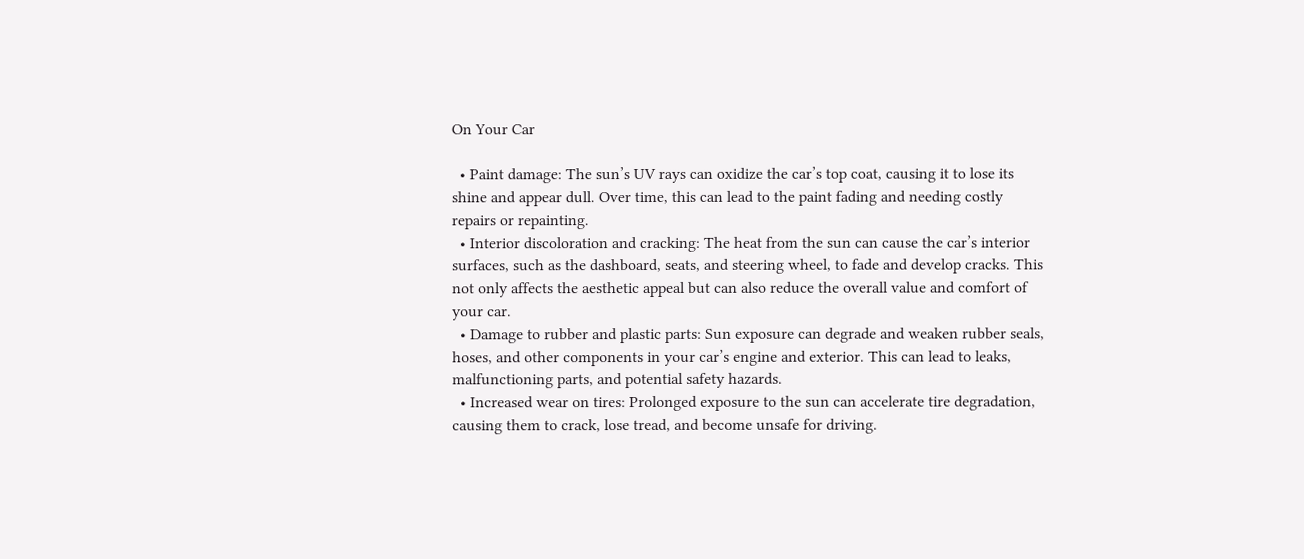On Your Car

  • Paint damage: The sun’s UV rays can oxidize the car’s top coat, causing it to lose its shine and appear dull. Over time, this can lead to the paint fading and needing costly repairs or repainting.
  • Interior discoloration and cracking: The heat from the sun can cause the car’s interior surfaces, such as the dashboard, seats, and steering wheel, to fade and develop cracks. This not only affects the aesthetic appeal but can also reduce the overall value and comfort of your car.
  • Damage to rubber and plastic parts: Sun exposure can degrade and weaken rubber seals, hoses, and other components in your car’s engine and exterior. This can lead to leaks, malfunctioning parts, and potential safety hazards.
  • Increased wear on tires: Prolonged exposure to the sun can accelerate tire degradation, causing them to crack, lose tread, and become unsafe for driving.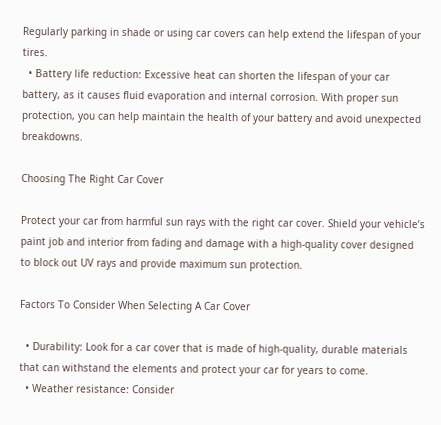Regularly parking in shade or using car covers can help extend the lifespan of your tires.
  • Battery life reduction: Excessive heat can shorten the lifespan of your car battery, as it causes fluid evaporation and internal corrosion. With proper sun protection, you can help maintain the health of your battery and avoid unexpected breakdowns.

Choosing The Right Car Cover

Protect your car from harmful sun rays with the right car cover. Shield your vehicle’s paint job and interior from fading and damage with a high-quality cover designed to block out UV rays and provide maximum sun protection.

Factors To Consider When Selecting A Car Cover

  • Durability: Look for a car cover that is made of high-quality, durable materials that can withstand the elements and protect your car for years to come.
  • Weather resistance: Consider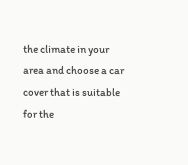the climate in your area and choose a car cover that is suitable for the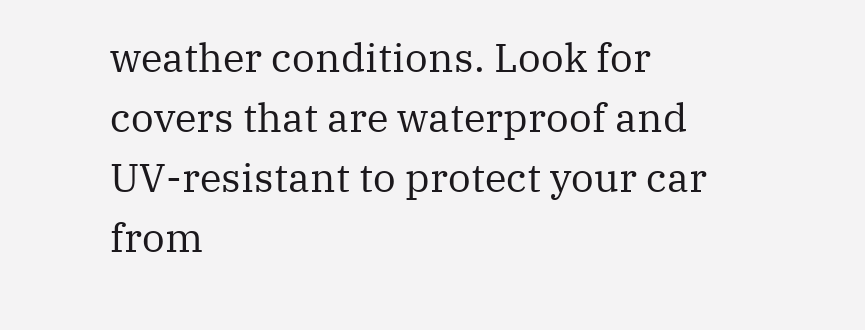weather conditions. Look for covers that are waterproof and UV-resistant to protect your car from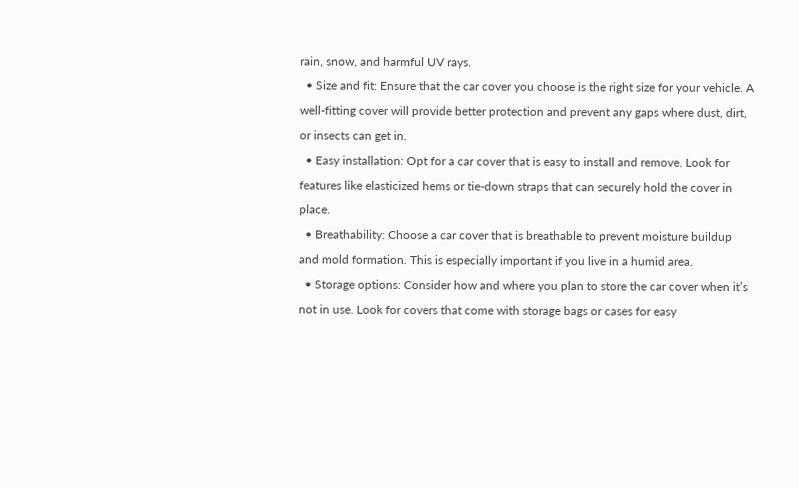rain, snow, and harmful UV rays.
  • Size and fit: Ensure that the car cover you choose is the right size for your vehicle. A well-fitting cover will provide better protection and prevent any gaps where dust, dirt, or insects can get in.
  • Easy installation: Opt for a car cover that is easy to install and remove. Look for features like elasticized hems or tie-down straps that can securely hold the cover in place.
  • Breathability: Choose a car cover that is breathable to prevent moisture buildup and mold formation. This is especially important if you live in a humid area.
  • Storage options: Consider how and where you plan to store the car cover when it’s not in use. Look for covers that come with storage bags or cases for easy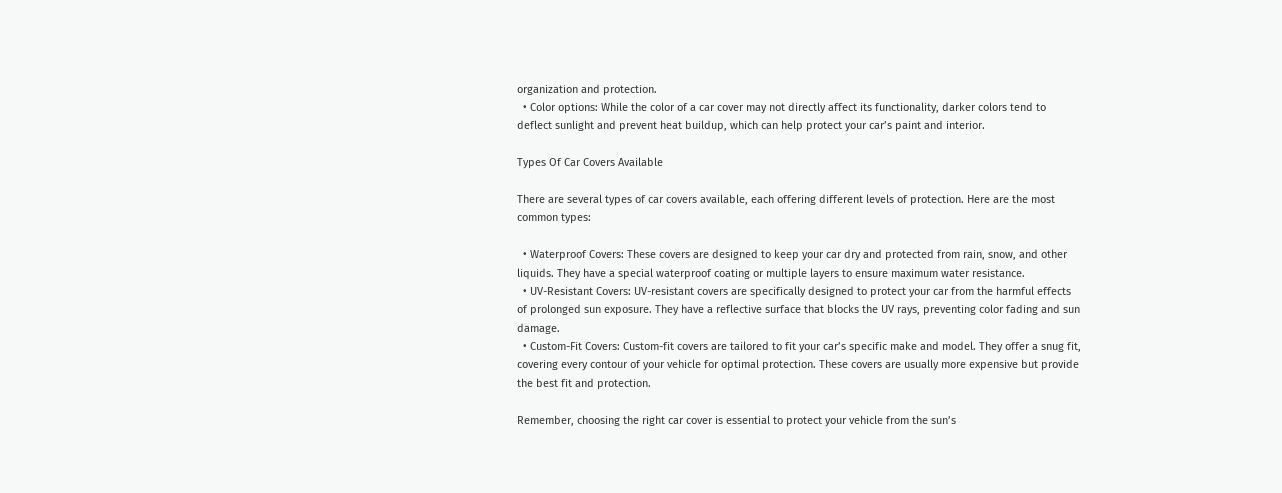organization and protection.
  • Color options: While the color of a car cover may not directly affect its functionality, darker colors tend to deflect sunlight and prevent heat buildup, which can help protect your car’s paint and interior.

Types Of Car Covers Available

There are several types of car covers available, each offering different levels of protection. Here are the most common types:

  • Waterproof Covers: These covers are designed to keep your car dry and protected from rain, snow, and other liquids. They have a special waterproof coating or multiple layers to ensure maximum water resistance.
  • UV-Resistant Covers: UV-resistant covers are specifically designed to protect your car from the harmful effects of prolonged sun exposure. They have a reflective surface that blocks the UV rays, preventing color fading and sun damage.
  • Custom-Fit Covers: Custom-fit covers are tailored to fit your car’s specific make and model. They offer a snug fit, covering every contour of your vehicle for optimal protection. These covers are usually more expensive but provide the best fit and protection.

Remember, choosing the right car cover is essential to protect your vehicle from the sun’s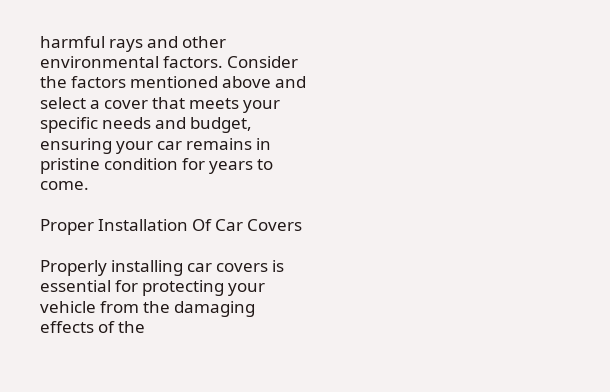harmful rays and other environmental factors. Consider the factors mentioned above and select a cover that meets your specific needs and budget, ensuring your car remains in pristine condition for years to come.

Proper Installation Of Car Covers

Properly installing car covers is essential for protecting your vehicle from the damaging effects of the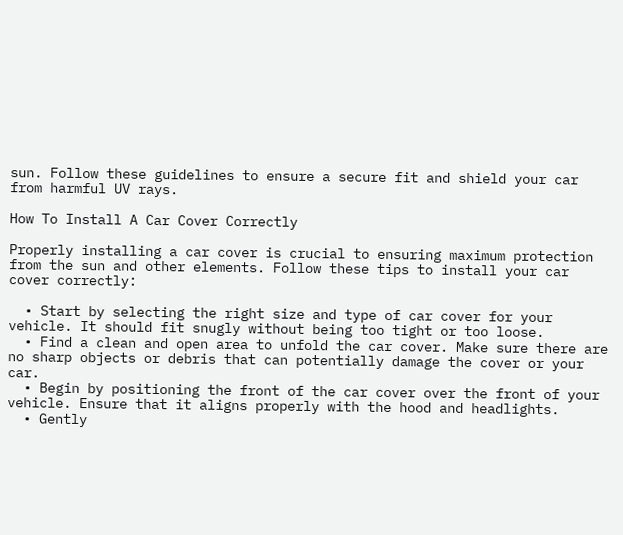sun. Follow these guidelines to ensure a secure fit and shield your car from harmful UV rays.

How To Install A Car Cover Correctly

Properly installing a car cover is crucial to ensuring maximum protection from the sun and other elements. Follow these tips to install your car cover correctly:

  • Start by selecting the right size and type of car cover for your vehicle. It should fit snugly without being too tight or too loose.
  • Find a clean and open area to unfold the car cover. Make sure there are no sharp objects or debris that can potentially damage the cover or your car.
  • Begin by positioning the front of the car cover over the front of your vehicle. Ensure that it aligns properly with the hood and headlights.
  • Gently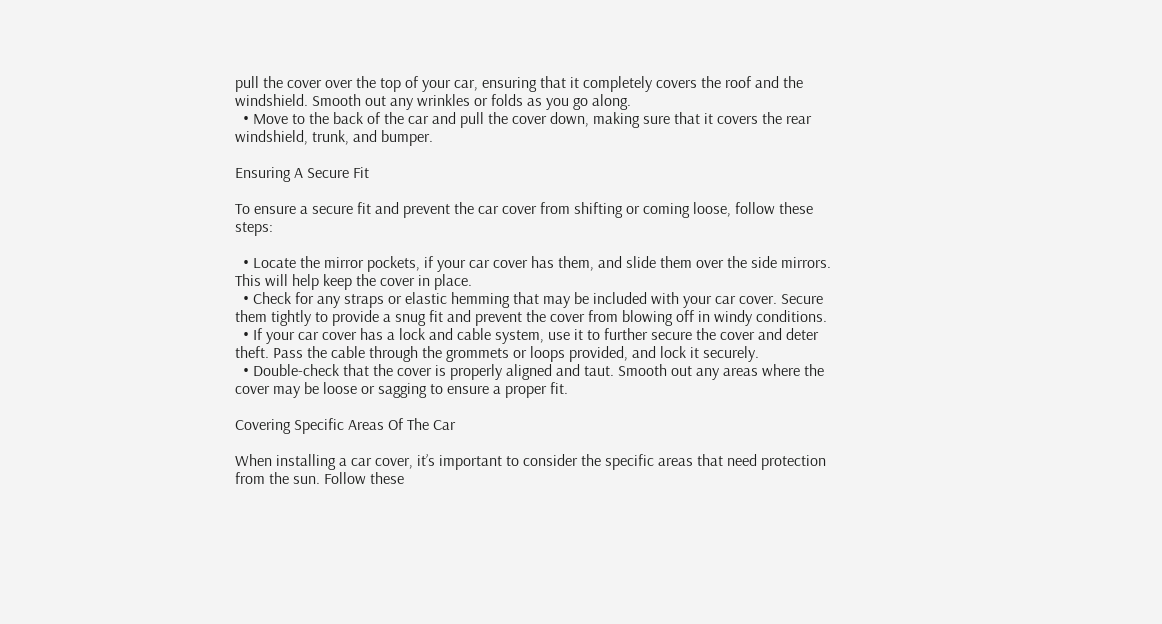pull the cover over the top of your car, ensuring that it completely covers the roof and the windshield. Smooth out any wrinkles or folds as you go along.
  • Move to the back of the car and pull the cover down, making sure that it covers the rear windshield, trunk, and bumper.

Ensuring A Secure Fit

To ensure a secure fit and prevent the car cover from shifting or coming loose, follow these steps:

  • Locate the mirror pockets, if your car cover has them, and slide them over the side mirrors. This will help keep the cover in place.
  • Check for any straps or elastic hemming that may be included with your car cover. Secure them tightly to provide a snug fit and prevent the cover from blowing off in windy conditions.
  • If your car cover has a lock and cable system, use it to further secure the cover and deter theft. Pass the cable through the grommets or loops provided, and lock it securely.
  • Double-check that the cover is properly aligned and taut. Smooth out any areas where the cover may be loose or sagging to ensure a proper fit.

Covering Specific Areas Of The Car

When installing a car cover, it’s important to consider the specific areas that need protection from the sun. Follow these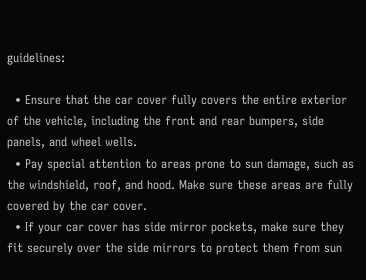guidelines:

  • Ensure that the car cover fully covers the entire exterior of the vehicle, including the front and rear bumpers, side panels, and wheel wells.
  • Pay special attention to areas prone to sun damage, such as the windshield, roof, and hood. Make sure these areas are fully covered by the car cover.
  • If your car cover has side mirror pockets, make sure they fit securely over the side mirrors to protect them from sun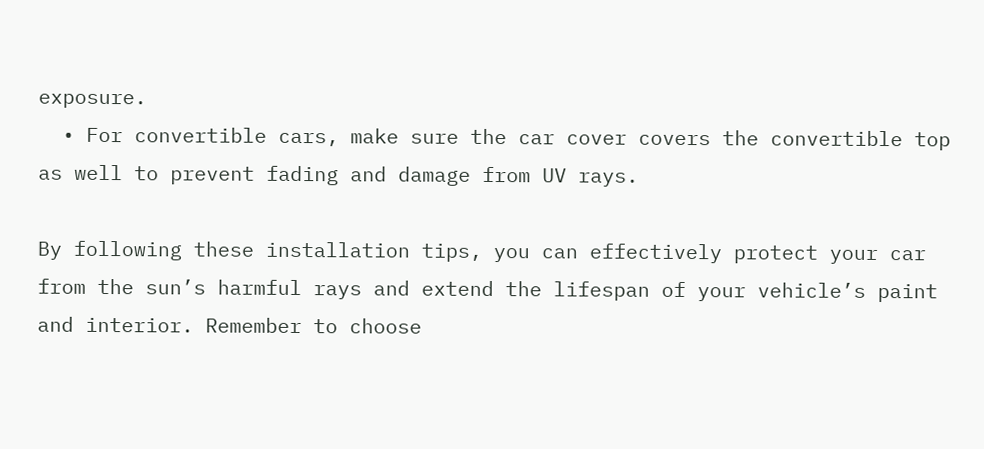exposure.
  • For convertible cars, make sure the car cover covers the convertible top as well to prevent fading and damage from UV rays.

By following these installation tips, you can effectively protect your car from the sun’s harmful rays and extend the lifespan of your vehicle’s paint and interior. Remember to choose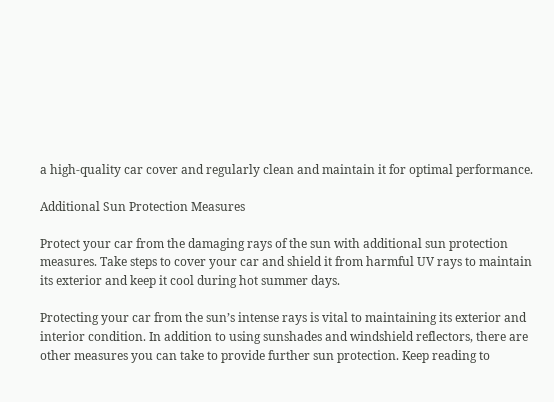a high-quality car cover and regularly clean and maintain it for optimal performance.

Additional Sun Protection Measures

Protect your car from the damaging rays of the sun with additional sun protection measures. Take steps to cover your car and shield it from harmful UV rays to maintain its exterior and keep it cool during hot summer days.

Protecting your car from the sun’s intense rays is vital to maintaining its exterior and interior condition. In addition to using sunshades and windshield reflectors, there are other measures you can take to provide further sun protection. Keep reading to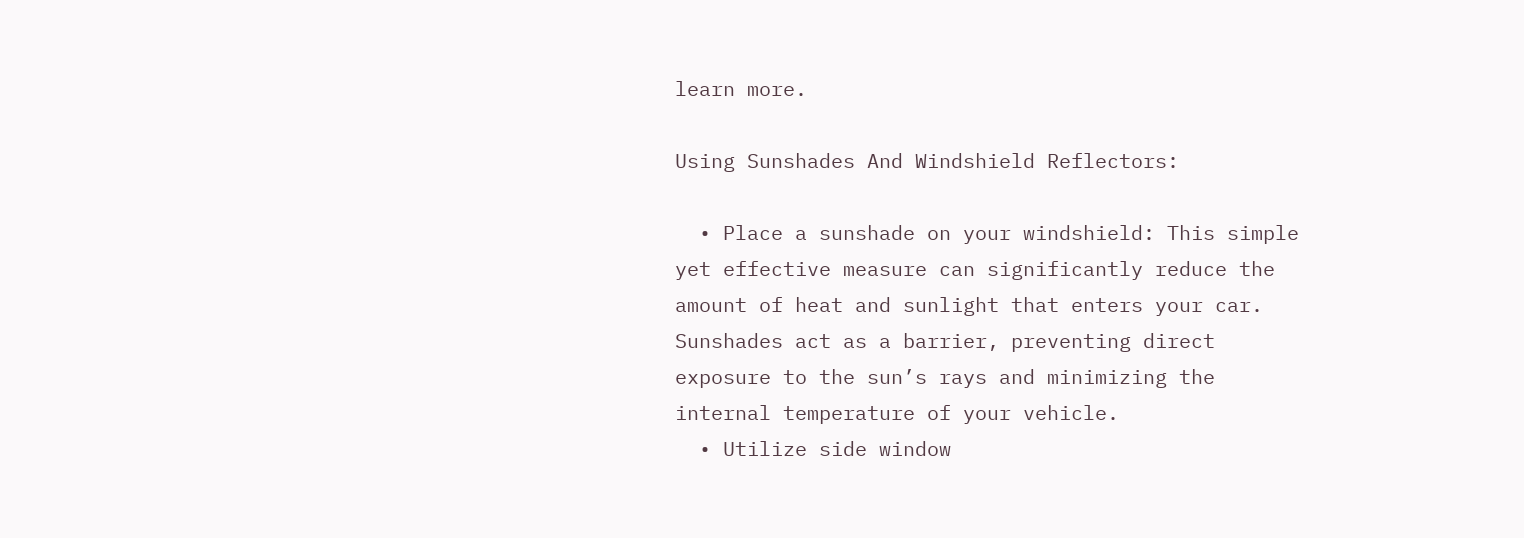learn more.

Using Sunshades And Windshield Reflectors:

  • Place a sunshade on your windshield: This simple yet effective measure can significantly reduce the amount of heat and sunlight that enters your car. Sunshades act as a barrier, preventing direct exposure to the sun’s rays and minimizing the internal temperature of your vehicle.
  • Utilize side window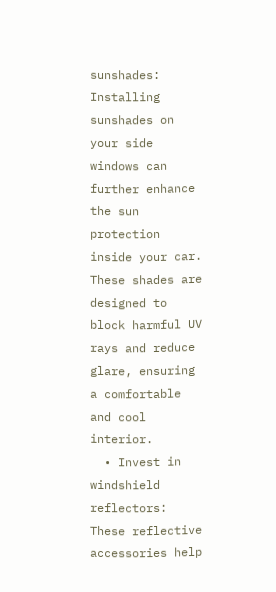sunshades: Installing sunshades on your side windows can further enhance the sun protection inside your car. These shades are designed to block harmful UV rays and reduce glare, ensuring a comfortable and cool interior.
  • Invest in windshield reflectors: These reflective accessories help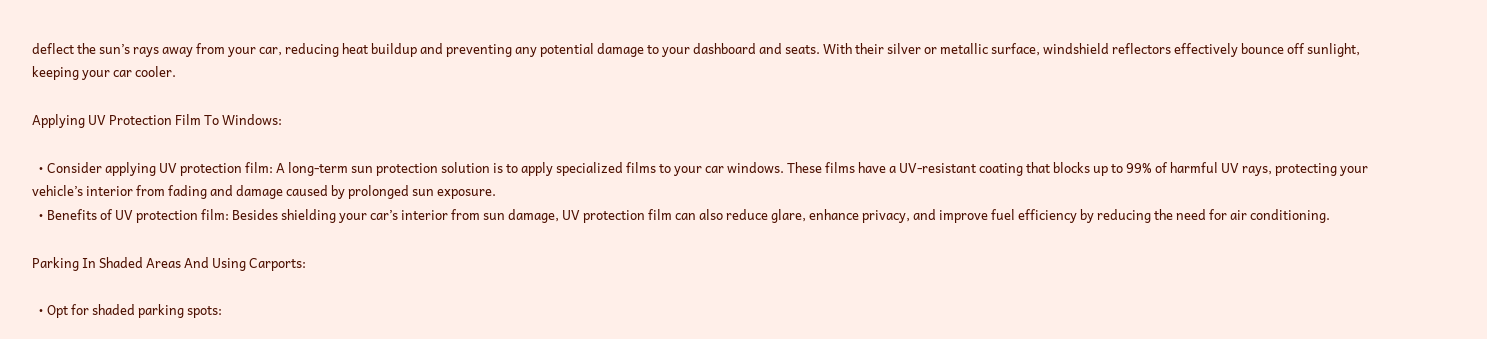deflect the sun’s rays away from your car, reducing heat buildup and preventing any potential damage to your dashboard and seats. With their silver or metallic surface, windshield reflectors effectively bounce off sunlight, keeping your car cooler.

Applying UV Protection Film To Windows:

  • Consider applying UV protection film: A long-term sun protection solution is to apply specialized films to your car windows. These films have a UV-resistant coating that blocks up to 99% of harmful UV rays, protecting your vehicle’s interior from fading and damage caused by prolonged sun exposure.
  • Benefits of UV protection film: Besides shielding your car’s interior from sun damage, UV protection film can also reduce glare, enhance privacy, and improve fuel efficiency by reducing the need for air conditioning.

Parking In Shaded Areas And Using Carports:

  • Opt for shaded parking spots: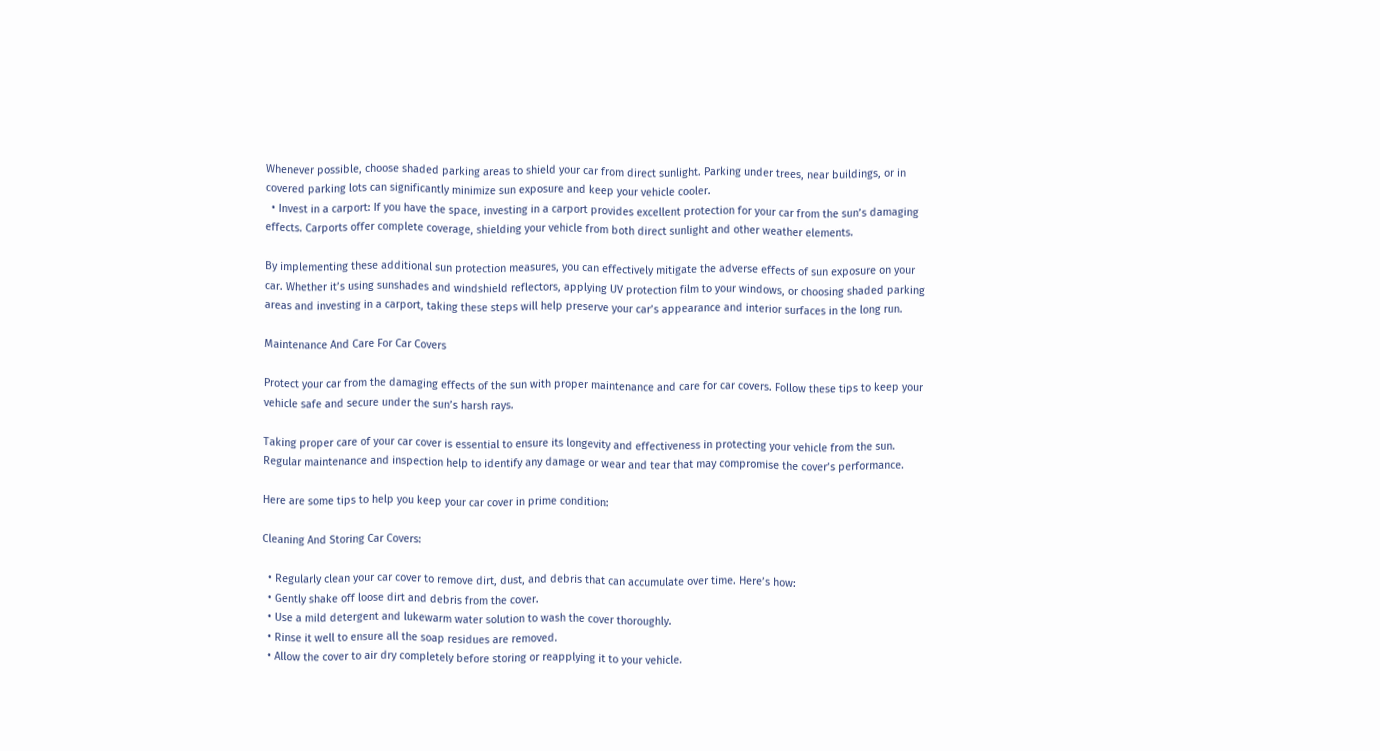Whenever possible, choose shaded parking areas to shield your car from direct sunlight. Parking under trees, near buildings, or in covered parking lots can significantly minimize sun exposure and keep your vehicle cooler.
  • Invest in a carport: If you have the space, investing in a carport provides excellent protection for your car from the sun’s damaging effects. Carports offer complete coverage, shielding your vehicle from both direct sunlight and other weather elements.

By implementing these additional sun protection measures, you can effectively mitigate the adverse effects of sun exposure on your car. Whether it’s using sunshades and windshield reflectors, applying UV protection film to your windows, or choosing shaded parking areas and investing in a carport, taking these steps will help preserve your car’s appearance and interior surfaces in the long run.

Maintenance And Care For Car Covers

Protect your car from the damaging effects of the sun with proper maintenance and care for car covers. Follow these tips to keep your vehicle safe and secure under the sun’s harsh rays.

Taking proper care of your car cover is essential to ensure its longevity and effectiveness in protecting your vehicle from the sun. Regular maintenance and inspection help to identify any damage or wear and tear that may compromise the cover’s performance.

Here are some tips to help you keep your car cover in prime condition:

Cleaning And Storing Car Covers:

  • Regularly clean your car cover to remove dirt, dust, and debris that can accumulate over time. Here’s how:
  • Gently shake off loose dirt and debris from the cover.
  • Use a mild detergent and lukewarm water solution to wash the cover thoroughly.
  • Rinse it well to ensure all the soap residues are removed.
  • Allow the cover to air dry completely before storing or reapplying it to your vehicle.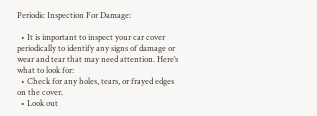Periodic Inspection For Damage:

  • It is important to inspect your car cover periodically to identify any signs of damage or wear and tear that may need attention. Here’s what to look for:
  • Check for any holes, tears, or frayed edges on the cover.
  • Look out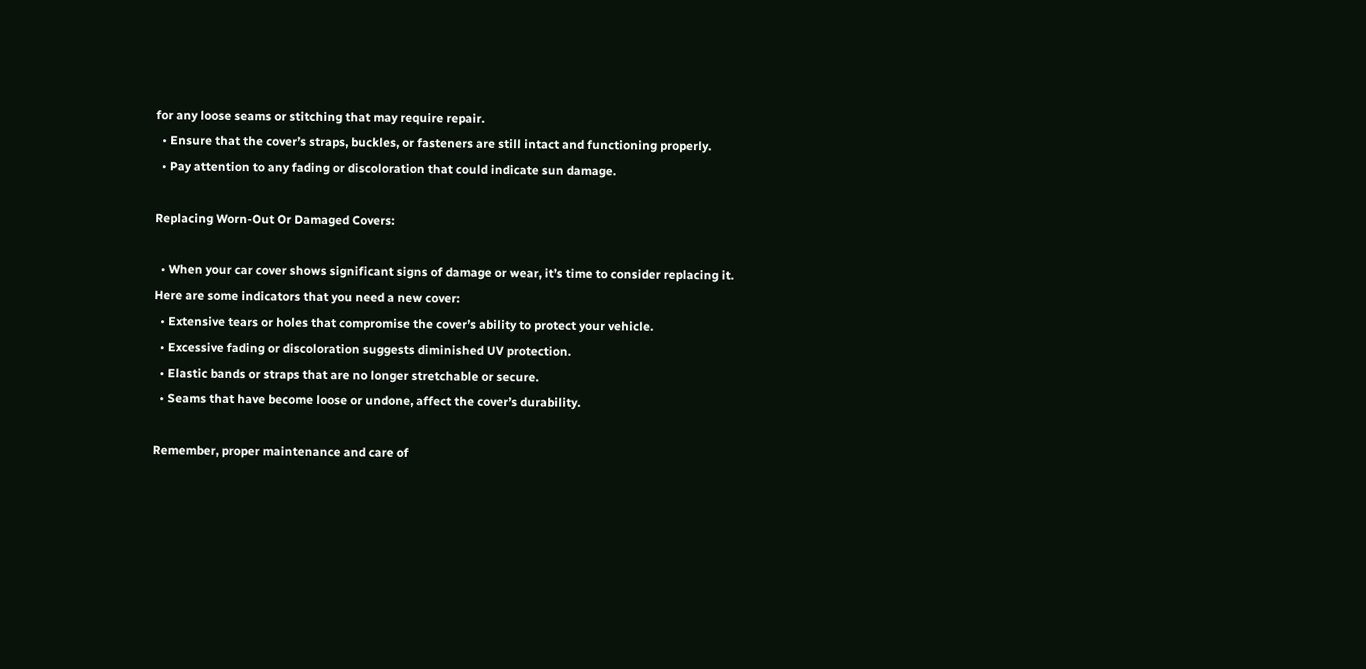for any loose seams or stitching that may require repair.
  • Ensure that the cover’s straps, buckles, or fasteners are still intact and functioning properly.
  • Pay attention to any fading or discoloration that could indicate sun damage.

Replacing Worn-Out Or Damaged Covers:

  • When your car cover shows significant signs of damage or wear, it’s time to consider replacing it. Here are some indicators that you need a new cover:
  • Extensive tears or holes that compromise the cover’s ability to protect your vehicle.
  • Excessive fading or discoloration suggests diminished UV protection.
  • Elastic bands or straps that are no longer stretchable or secure.
  • Seams that have become loose or undone, affect the cover’s durability.

Remember, proper maintenance and care of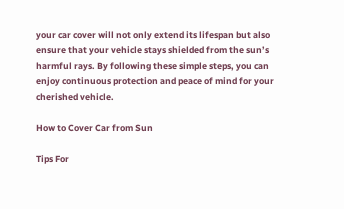your car cover will not only extend its lifespan but also ensure that your vehicle stays shielded from the sun’s harmful rays. By following these simple steps, you can enjoy continuous protection and peace of mind for your cherished vehicle.

How to Cover Car from Sun

Tips For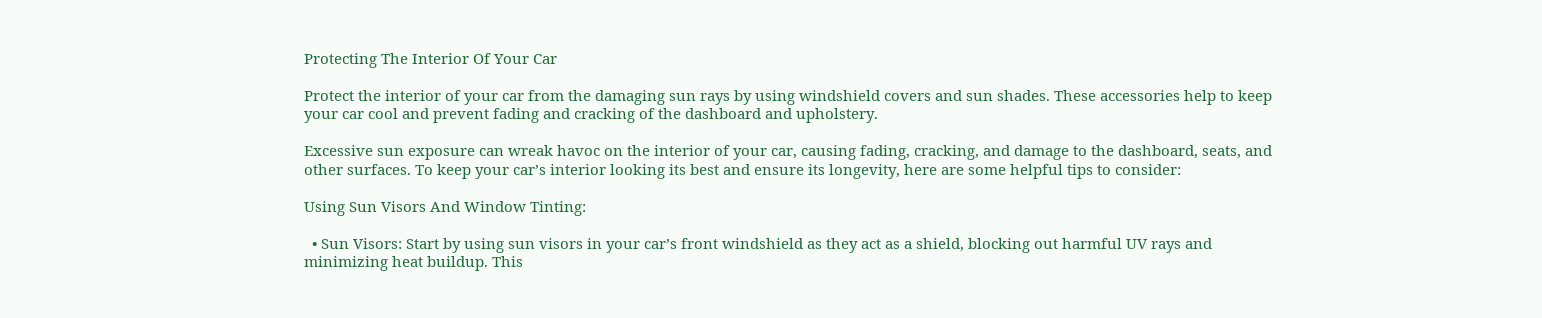Protecting The Interior Of Your Car

Protect the interior of your car from the damaging sun rays by using windshield covers and sun shades. These accessories help to keep your car cool and prevent fading and cracking of the dashboard and upholstery.

Excessive sun exposure can wreak havoc on the interior of your car, causing fading, cracking, and damage to the dashboard, seats, and other surfaces. To keep your car’s interior looking its best and ensure its longevity, here are some helpful tips to consider:

Using Sun Visors And Window Tinting:

  • Sun Visors: Start by using sun visors in your car’s front windshield as they act as a shield, blocking out harmful UV rays and minimizing heat buildup. This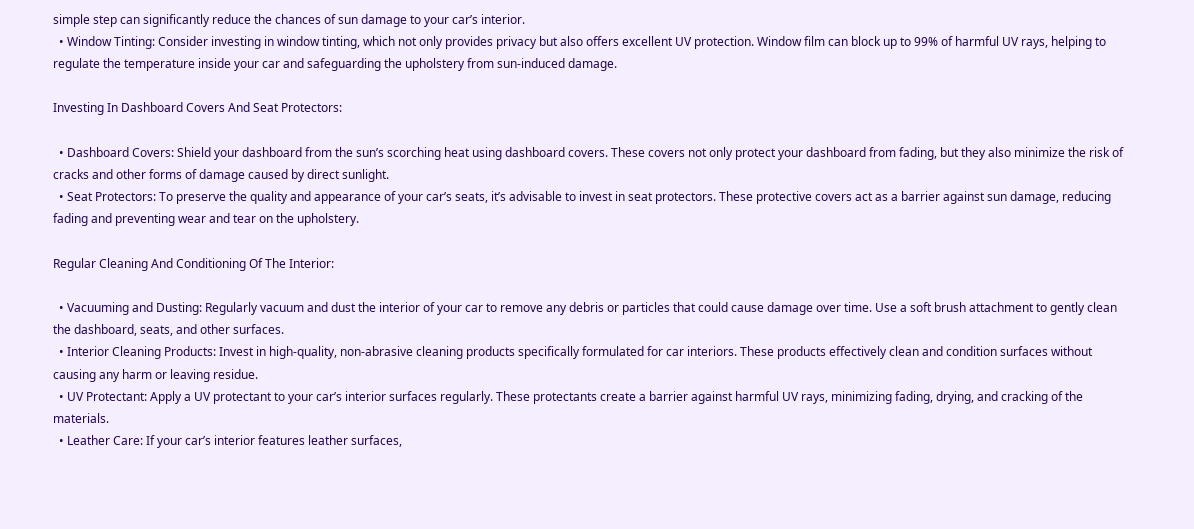simple step can significantly reduce the chances of sun damage to your car’s interior.
  • Window Tinting: Consider investing in window tinting, which not only provides privacy but also offers excellent UV protection. Window film can block up to 99% of harmful UV rays, helping to regulate the temperature inside your car and safeguarding the upholstery from sun-induced damage.

Investing In Dashboard Covers And Seat Protectors:

  • Dashboard Covers: Shield your dashboard from the sun’s scorching heat using dashboard covers. These covers not only protect your dashboard from fading, but they also minimize the risk of cracks and other forms of damage caused by direct sunlight.
  • Seat Protectors: To preserve the quality and appearance of your car’s seats, it’s advisable to invest in seat protectors. These protective covers act as a barrier against sun damage, reducing fading and preventing wear and tear on the upholstery.

Regular Cleaning And Conditioning Of The Interior:

  • Vacuuming and Dusting: Regularly vacuum and dust the interior of your car to remove any debris or particles that could cause damage over time. Use a soft brush attachment to gently clean the dashboard, seats, and other surfaces.
  • Interior Cleaning Products: Invest in high-quality, non-abrasive cleaning products specifically formulated for car interiors. These products effectively clean and condition surfaces without causing any harm or leaving residue.
  • UV Protectant: Apply a UV protectant to your car’s interior surfaces regularly. These protectants create a barrier against harmful UV rays, minimizing fading, drying, and cracking of the materials.
  • Leather Care: If your car’s interior features leather surfaces,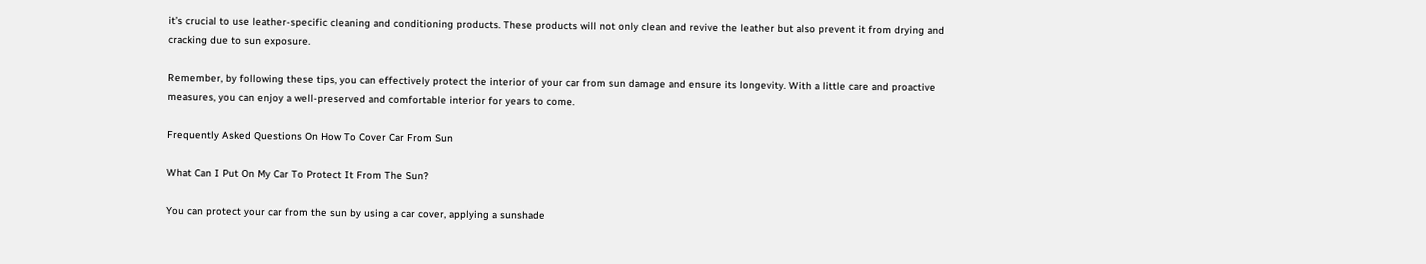it’s crucial to use leather-specific cleaning and conditioning products. These products will not only clean and revive the leather but also prevent it from drying and cracking due to sun exposure.

Remember, by following these tips, you can effectively protect the interior of your car from sun damage and ensure its longevity. With a little care and proactive measures, you can enjoy a well-preserved and comfortable interior for years to come.

Frequently Asked Questions On How To Cover Car From Sun

What Can I Put On My Car To Protect It From The Sun?

You can protect your car from the sun by using a car cover, applying a sunshade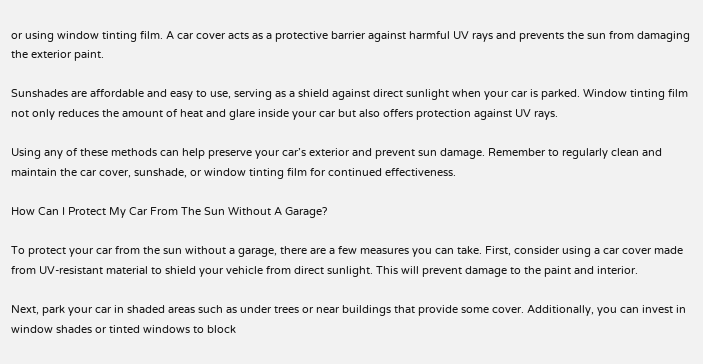or using window tinting film. A car cover acts as a protective barrier against harmful UV rays and prevents the sun from damaging the exterior paint.

Sunshades are affordable and easy to use, serving as a shield against direct sunlight when your car is parked. Window tinting film not only reduces the amount of heat and glare inside your car but also offers protection against UV rays.

Using any of these methods can help preserve your car’s exterior and prevent sun damage. Remember to regularly clean and maintain the car cover, sunshade, or window tinting film for continued effectiveness.

How Can I Protect My Car From The Sun Without A Garage?

To protect your car from the sun without a garage, there are a few measures you can take. First, consider using a car cover made from UV-resistant material to shield your vehicle from direct sunlight. This will prevent damage to the paint and interior.

Next, park your car in shaded areas such as under trees or near buildings that provide some cover. Additionally, you can invest in window shades or tinted windows to block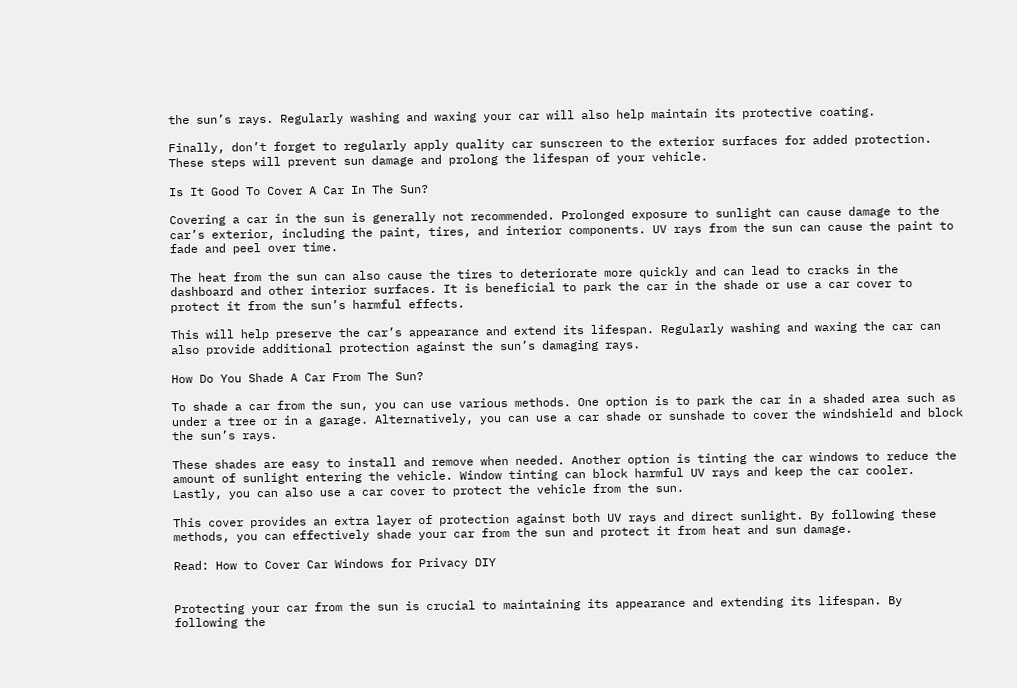the sun’s rays. Regularly washing and waxing your car will also help maintain its protective coating.

Finally, don’t forget to regularly apply quality car sunscreen to the exterior surfaces for added protection. These steps will prevent sun damage and prolong the lifespan of your vehicle.

Is It Good To Cover A Car In The Sun?

Covering a car in the sun is generally not recommended. Prolonged exposure to sunlight can cause damage to the car’s exterior, including the paint, tires, and interior components. UV rays from the sun can cause the paint to fade and peel over time.

The heat from the sun can also cause the tires to deteriorate more quickly and can lead to cracks in the dashboard and other interior surfaces. It is beneficial to park the car in the shade or use a car cover to protect it from the sun’s harmful effects.

This will help preserve the car’s appearance and extend its lifespan. Regularly washing and waxing the car can also provide additional protection against the sun’s damaging rays.

How Do You Shade A Car From The Sun?

To shade a car from the sun, you can use various methods. One option is to park the car in a shaded area such as under a tree or in a garage. Alternatively, you can use a car shade or sunshade to cover the windshield and block the sun’s rays.

These shades are easy to install and remove when needed. Another option is tinting the car windows to reduce the amount of sunlight entering the vehicle. Window tinting can block harmful UV rays and keep the car cooler. Lastly, you can also use a car cover to protect the vehicle from the sun.

This cover provides an extra layer of protection against both UV rays and direct sunlight. By following these methods, you can effectively shade your car from the sun and protect it from heat and sun damage.

Read: How to Cover Car Windows for Privacy DIY


Protecting your car from the sun is crucial to maintaining its appearance and extending its lifespan. By following the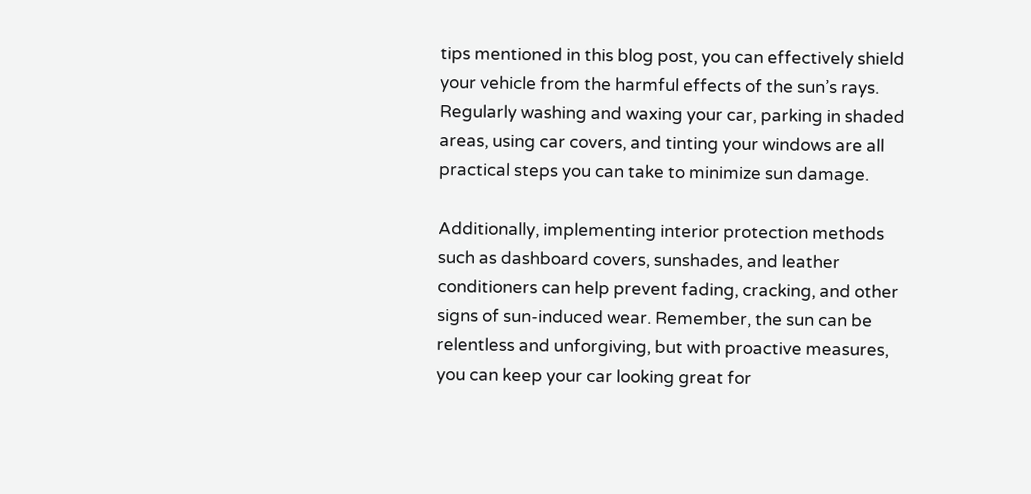tips mentioned in this blog post, you can effectively shield your vehicle from the harmful effects of the sun’s rays. Regularly washing and waxing your car, parking in shaded areas, using car covers, and tinting your windows are all practical steps you can take to minimize sun damage.

Additionally, implementing interior protection methods such as dashboard covers, sunshades, and leather conditioners can help prevent fading, cracking, and other signs of sun-induced wear. Remember, the sun can be relentless and unforgiving, but with proactive measures, you can keep your car looking great for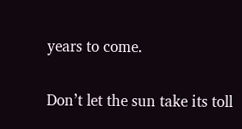years to come.

Don’t let the sun take its toll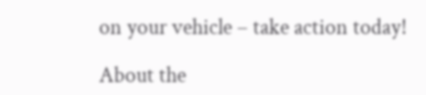on your vehicle – take action today!

About the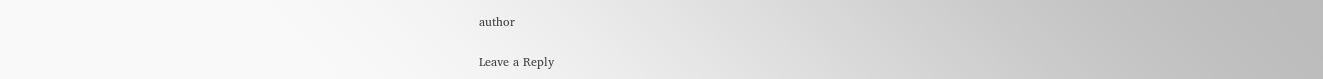author

Leave a Reply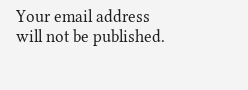Your email address will not be published.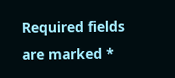Required fields are marked *